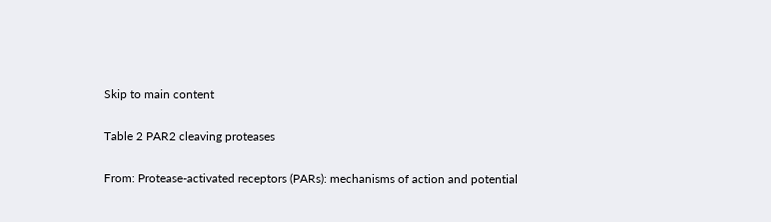Skip to main content

Table 2 PAR2 cleaving proteases

From: Protease-activated receptors (PARs): mechanisms of action and potential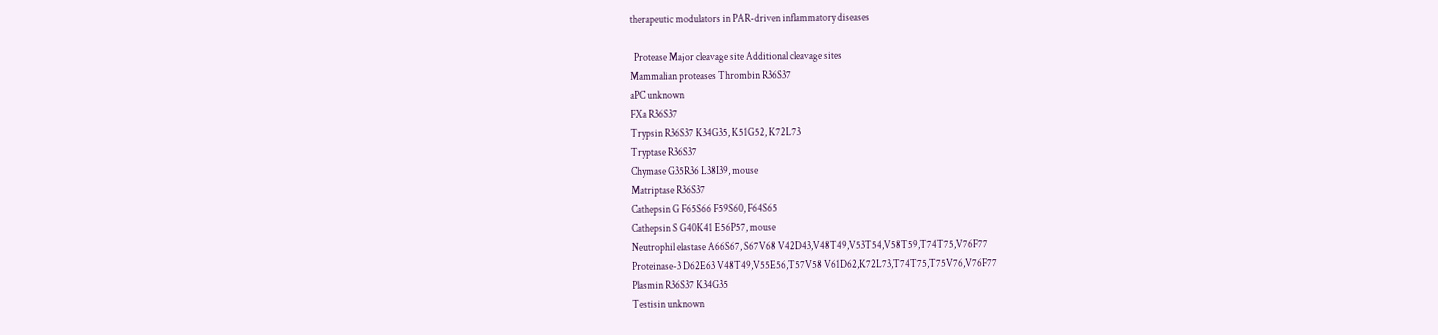therapeutic modulators in PAR-driven inflammatory diseases

  Protease Major cleavage site Additional cleavage sites
Mammalian proteases Thrombin R36S37
aPC unknown
FXa R36S37
Trypsin R36S37 K34G35, K51G52, K72L73
Tryptase R36S37
Chymase G35R36 L38I39, mouse
Matriptase R36S37
Cathepsin G F65S66 F59S60, F64S65
Cathepsin S G40K41 E56P57, mouse
Neutrophil elastase A66S67, S67V68 V42D43,V48T49,V53T54,V58T59,T74T75,V76F77
Proteinase-3 D62E63 V48T49,V55E56,T57V58 V61D62,K72L73,T74T75,T75V76,V76F77
Plasmin R36S37 K34G35
Testisin unknown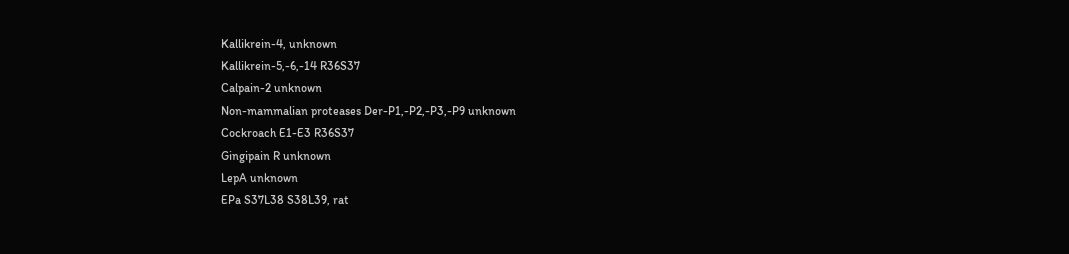Kallikrein-4, unknown
Kallikrein-5,-6,-14 R36S37
Calpain-2 unknown
Non-mammalian proteases Der-P1,-P2,-P3,-P9 unknown
Cockroach E1-E3 R36S37
Gingipain R unknown
LepA unknown
EPa S37L38 S38L39, rat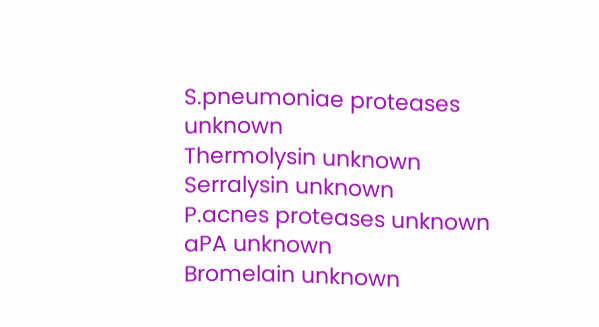S.pneumoniae proteases unknown
Thermolysin unknown
Serralysin unknown
P.acnes proteases unknown
aPA unknown
Bromelain unknown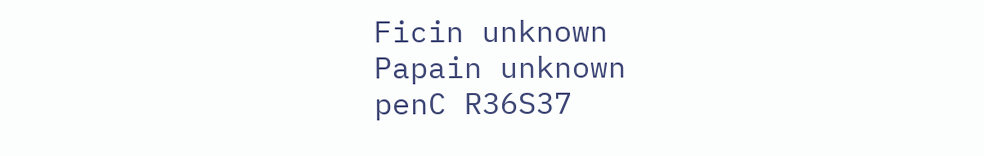Ficin unknown
Papain unknown
penC R36S37